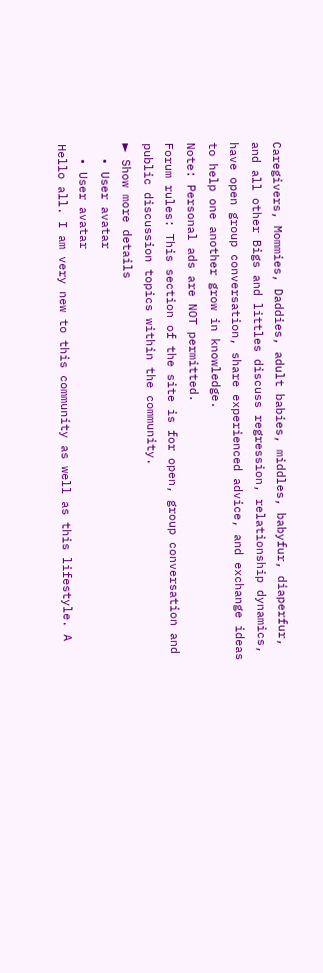Caregivers, Mommies, Daddies, adult babies, middles, babyfur, diaperfur, and all other Bigs and littles discuss regression, relationship dynamics, have open group conversation, share experienced advice, and exchange ideas to help one another grow in knowledge.
Note: Personal ads are NOT permitted.
Forum rules: This section of the site is for open, group conversation and public discussion topics within the community.
► Show more details
  • User avatar
  • User avatar
Hello all. I am very new to this community as well as this lifestyle. A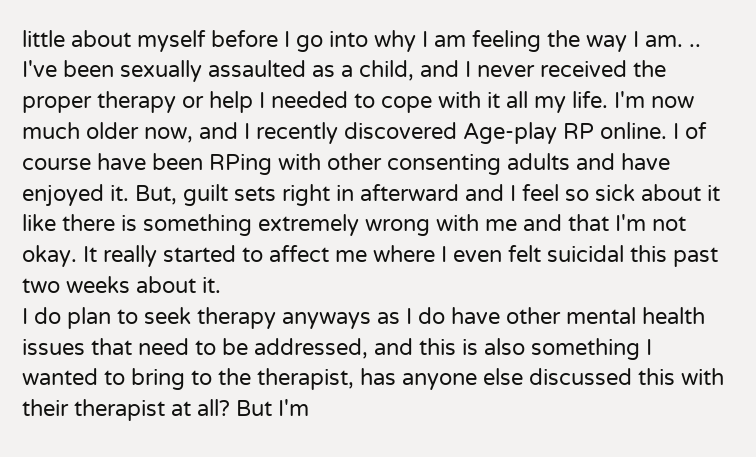little about myself before I go into why I am feeling the way I am. ..
I've been sexually assaulted as a child, and I never received the proper therapy or help I needed to cope with it all my life. I'm now much older now, and I recently discovered Age-play RP online. I of course have been RPing with other consenting adults and have enjoyed it. But, guilt sets right in afterward and I feel so sick about it like there is something extremely wrong with me and that I'm not okay. It really started to affect me where I even felt suicidal this past two weeks about it.
I do plan to seek therapy anyways as I do have other mental health issues that need to be addressed, and this is also something I wanted to bring to the therapist, has anyone else discussed this with their therapist at all? But I'm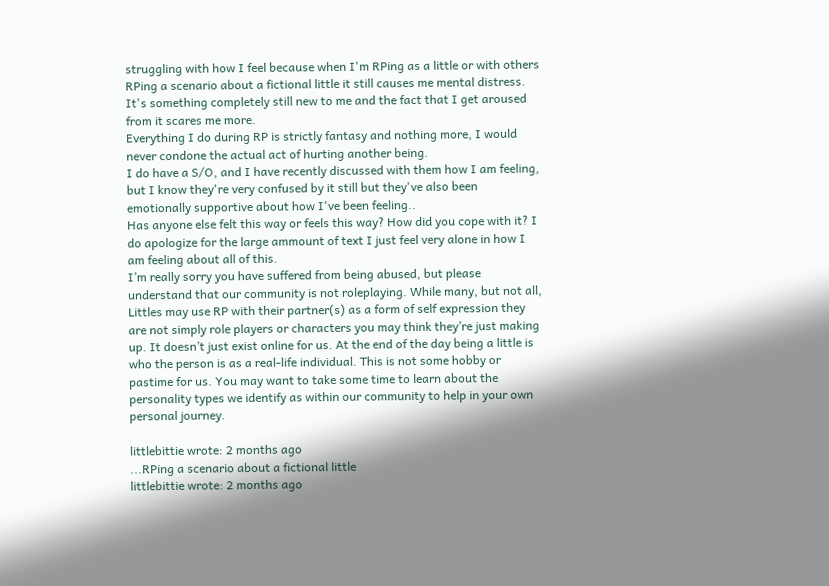struggling with how I feel because when I'm RPing as a little or with others RPing a scenario about a fictional little it still causes me mental distress.
It's something completely still new to me and the fact that I get aroused from it scares me more.
Everything I do during RP is strictly fantasy and nothing more, I would never condone the actual act of hurting another being.
I do have a S/O, and I have recently discussed with them how I am feeling, but I know they're very confused by it still but they've also been emotionally supportive about how I've been feeling..
Has anyone else felt this way or feels this way? How did you cope with it? I do apologize for the large ammount of text I just feel very alone in how I am feeling about all of this.
I’m really sorry you have suffered from being abused, but please understand that our community is not roleplaying. While many, but not all, Littles may use RP with their partner(s) as a form of self expression they are not simply role players or characters you may think they’re just making up. It doesn’t just exist online for us. At the end of the day being a little is who the person is as a real-life individual. This is not some hobby or pastime for us. You may want to take some time to learn about the personality types we identify as within our community to help in your own personal journey.

littlebittie wrote: 2 months ago
...RPing a scenario about a fictional little
littlebittie wrote: 2 months ago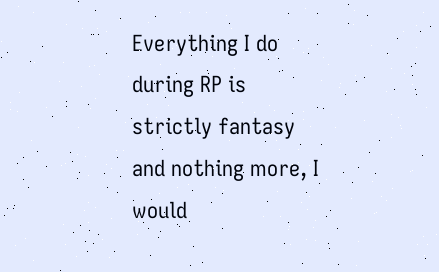Everything I do during RP is strictly fantasy and nothing more, I would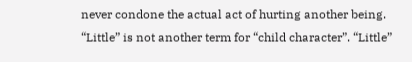never condone the actual act of hurting another being.
“Little” is not another term for “child character”. “Little”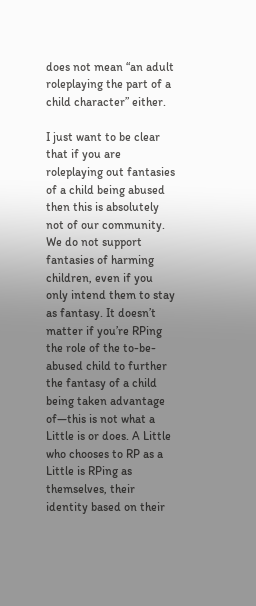does not mean “an adult roleplaying the part of a child character” either.

I just want to be clear that if you are roleplaying out fantasies of a child being abused then this is absolutely not of our community. We do not support fantasies of harming children, even if you only intend them to stay as fantasy. It doesn’t matter if you’re RPing the role of the to-be-abused child to further the fantasy of a child being taken advantage of—this is not what a Little is or does. A Little who chooses to RP as a Little is RPing as themselves, their identity based on their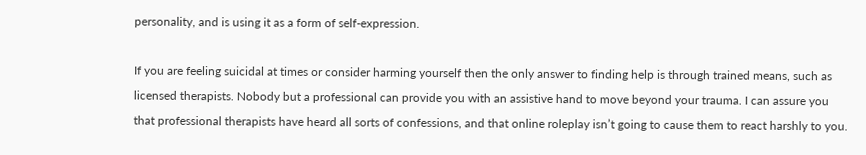personality, and is using it as a form of self-expression.

If you are feeling suicidal at times or consider harming yourself then the only answer to finding help is through trained means, such as licensed therapists. Nobody but a professional can provide you with an assistive hand to move beyond your trauma. I can assure you that professional therapists have heard all sorts of confessions, and that online roleplay isn’t going to cause them to react harshly to you.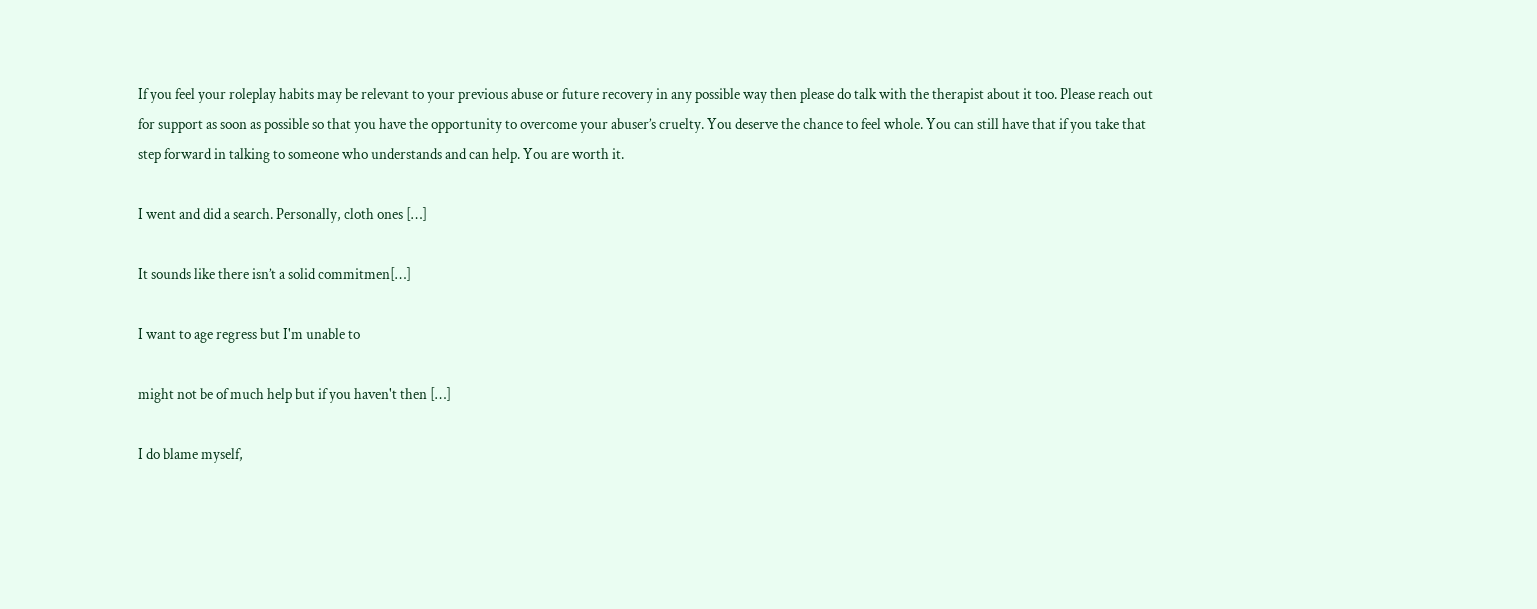If you feel your roleplay habits may be relevant to your previous abuse or future recovery in any possible way then please do talk with the therapist about it too. Please reach out for support as soon as possible so that you have the opportunity to overcome your abuser’s cruelty. You deserve the chance to feel whole. You can still have that if you take that step forward in talking to someone who understands and can help. You are worth it.

I went and did a search. Personally, cloth ones […]

It sounds like there isn’t a solid commitmen[…]

I want to age regress but I'm unable to

might not be of much help but if you haven't then […]

I do blame myself,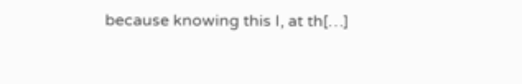because knowing this I, at th[…]